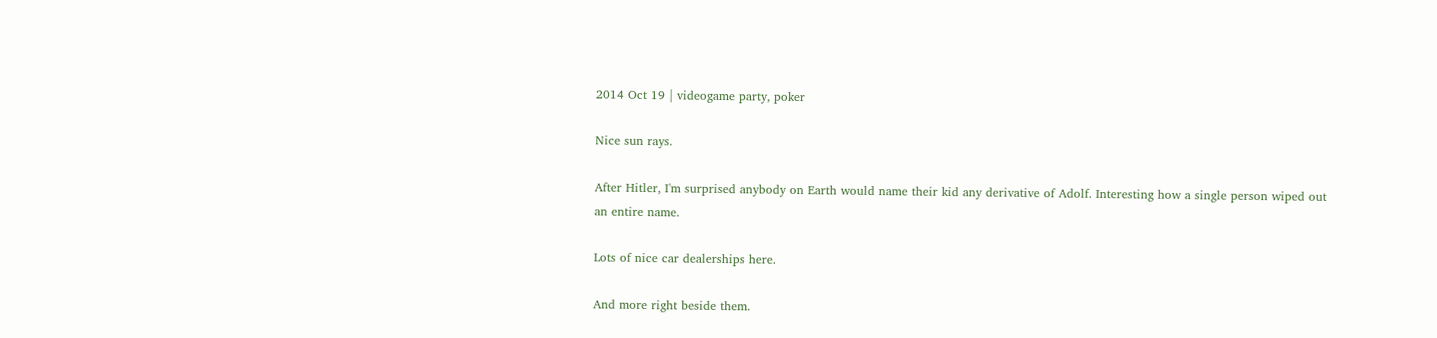2014 Oct 19 | videogame party, poker

Nice sun rays.

After Hitler, I'm surprised anybody on Earth would name their kid any derivative of Adolf. Interesting how a single person wiped out an entire name.

Lots of nice car dealerships here.

And more right beside them.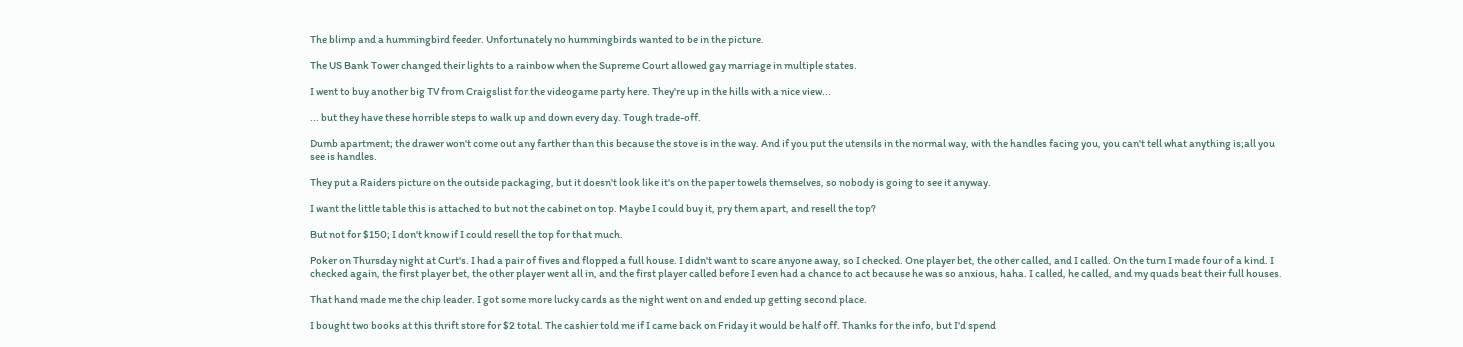The blimp and a hummingbird feeder. Unfortunately no hummingbirds wanted to be in the picture.

The US Bank Tower changed their lights to a rainbow when the Supreme Court allowed gay marriage in multiple states.

I went to buy another big TV from Craigslist for the videogame party here. They're up in the hills with a nice view...

... but they have these horrible steps to walk up and down every day. Tough trade-off.

Dumb apartment; the drawer won't come out any farther than this because the stove is in the way. And if you put the utensils in the normal way, with the handles facing you, you can't tell what anything is;all you see is handles.

They put a Raiders picture on the outside packaging, but it doesn't look like it's on the paper towels themselves, so nobody is going to see it anyway.

I want the little table this is attached to but not the cabinet on top. Maybe I could buy it, pry them apart, and resell the top?

But not for $150; I don't know if I could resell the top for that much.

Poker on Thursday night at Curt's. I had a pair of fives and flopped a full house. I didn't want to scare anyone away, so I checked. One player bet, the other called, and I called. On the turn I made four of a kind. I checked again, the first player bet, the other player went all in, and the first player called before I even had a chance to act because he was so anxious, haha. I called, he called, and my quads beat their full houses.

That hand made me the chip leader. I got some more lucky cards as the night went on and ended up getting second place.

I bought two books at this thrift store for $2 total. The cashier told me if I came back on Friday it would be half off. Thanks for the info, but I'd spend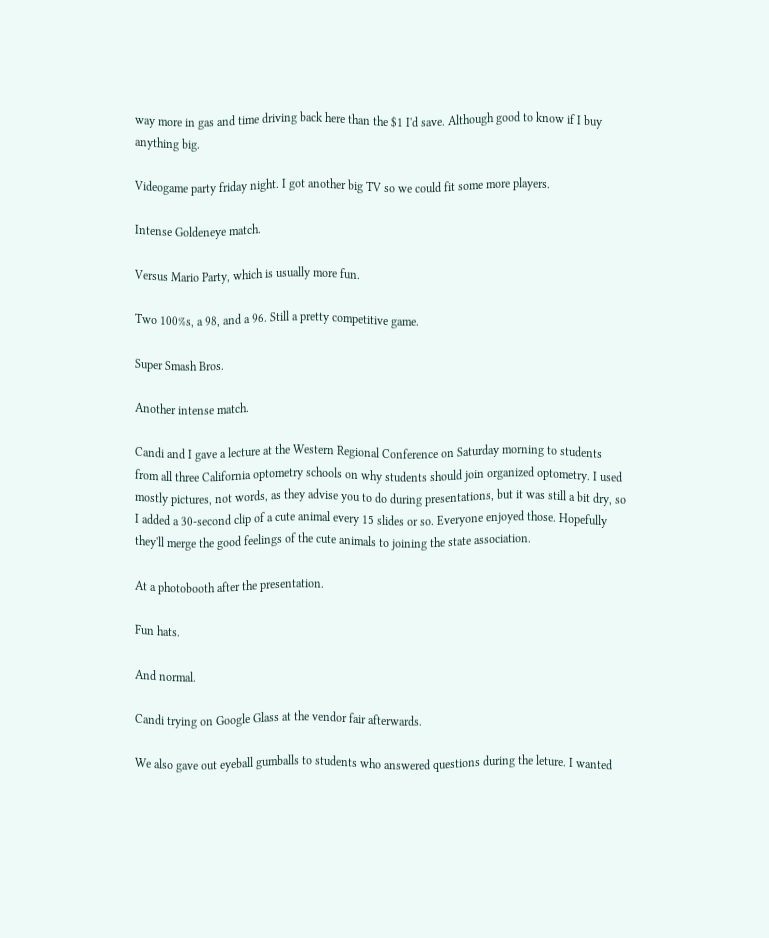way more in gas and time driving back here than the $1 I'd save. Although good to know if I buy anything big.

Videogame party friday night. I got another big TV so we could fit some more players.

Intense Goldeneye match.

Versus Mario Party, which is usually more fun.

Two 100%s, a 98, and a 96. Still a pretty competitive game.

Super Smash Bros.

Another intense match.

Candi and I gave a lecture at the Western Regional Conference on Saturday morning to students from all three California optometry schools on why students should join organized optometry. I used mostly pictures, not words, as they advise you to do during presentations, but it was still a bit dry, so I added a 30-second clip of a cute animal every 15 slides or so. Everyone enjoyed those. Hopefully they'll merge the good feelings of the cute animals to joining the state association.

At a photobooth after the presentation.

Fun hats.

And normal.

Candi trying on Google Glass at the vendor fair afterwards.

We also gave out eyeball gumballs to students who answered questions during the leture. I wanted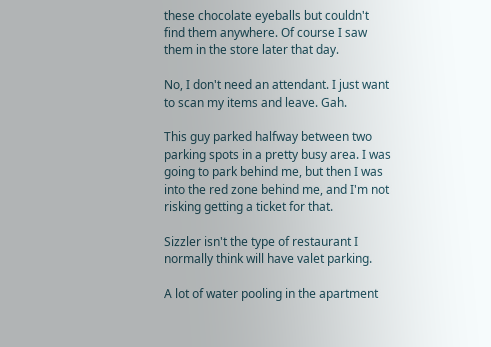these chocolate eyeballs but couldn't find them anywhere. Of course I saw them in the store later that day.

No, I don't need an attendant. I just want to scan my items and leave. Gah.

This guy parked halfway between two parking spots in a pretty busy area. I was going to park behind me, but then I was into the red zone behind me, and I'm not risking getting a ticket for that.

Sizzler isn't the type of restaurant I normally think will have valet parking.

A lot of water pooling in the apartment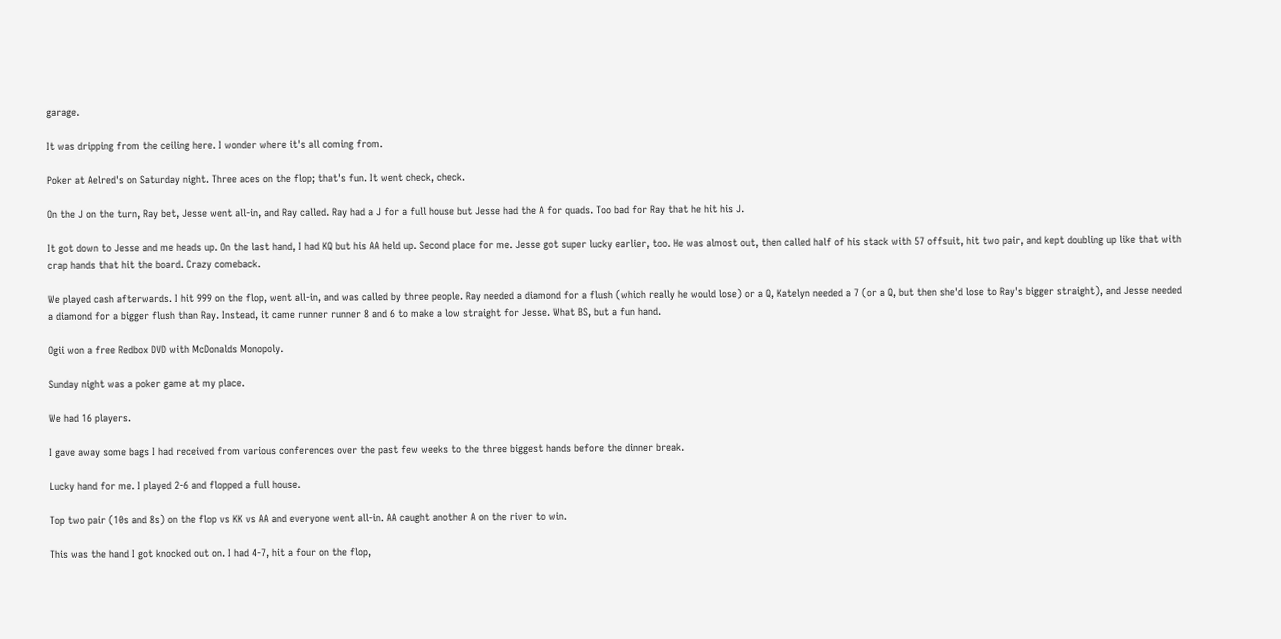garage.

It was dripping from the ceiling here. I wonder where it's all coming from.

Poker at Aelred's on Saturday night. Three aces on the flop; that's fun. It went check, check.

On the J on the turn, Ray bet, Jesse went all-in, and Ray called. Ray had a J for a full house but Jesse had the A for quads. Too bad for Ray that he hit his J.

It got down to Jesse and me heads up. On the last hand, I had KQ but his AA held up. Second place for me. Jesse got super lucky earlier, too. He was almost out, then called half of his stack with 57 offsuit, hit two pair, and kept doubling up like that with crap hands that hit the board. Crazy comeback.

We played cash afterwards. I hit 999 on the flop, went all-in, and was called by three people. Ray needed a diamond for a flush (which really he would lose) or a Q, Katelyn needed a 7 (or a Q, but then she'd lose to Ray's bigger straight), and Jesse needed a diamond for a bigger flush than Ray. Instead, it came runner runner 8 and 6 to make a low straight for Jesse. What BS, but a fun hand.

Ogii won a free Redbox DVD with McDonalds Monopoly.

Sunday night was a poker game at my place.

We had 16 players.

I gave away some bags I had received from various conferences over the past few weeks to the three biggest hands before the dinner break.

Lucky hand for me. I played 2-6 and flopped a full house.

Top two pair (10s and 8s) on the flop vs KK vs AA and everyone went all-in. AA caught another A on the river to win.

This was the hand I got knocked out on. I had 4-7, hit a four on the flop,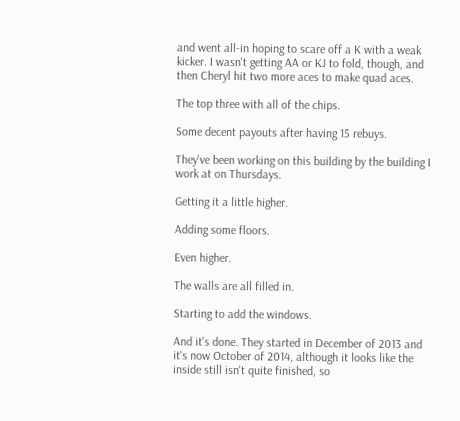and went all-in hoping to scare off a K with a weak kicker. I wasn't getting AA or KJ to fold, though, and then Cheryl hit two more aces to make quad aces.

The top three with all of the chips.

Some decent payouts after having 15 rebuys.

They've been working on this building by the building I work at on Thursdays.

Getting it a little higher.

Adding some floors.

Even higher.

The walls are all filled in.

Starting to add the windows.

And it's done. They started in December of 2013 and it's now October of 2014, although it looks like the inside still isn't quite finished, so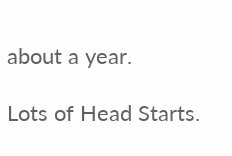about a year.

Lots of Head Starts.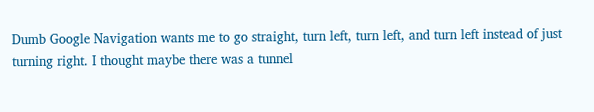Dumb Google Navigation wants me to go straight, turn left, turn left, and turn left instead of just turning right. I thought maybe there was a tunnel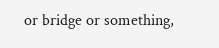or bridge or something,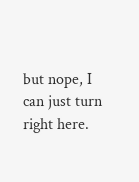but nope, I can just turn right here.